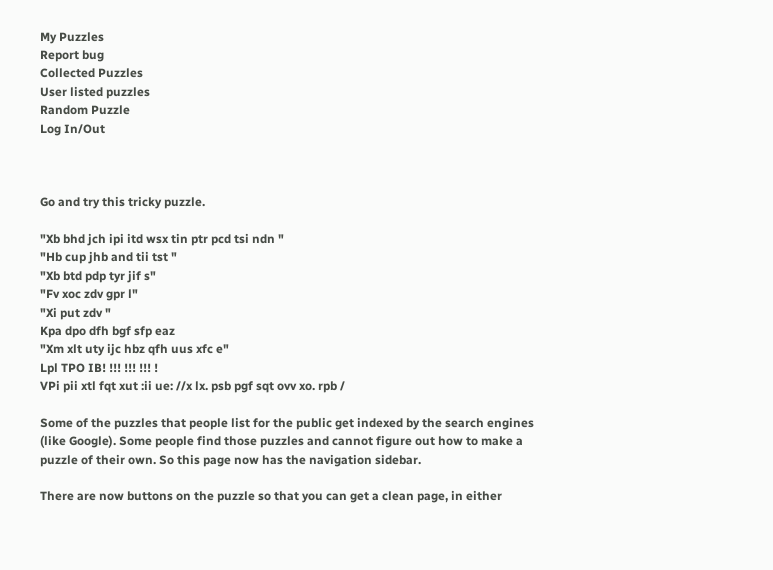My Puzzles
Report bug
Collected Puzzles
User listed puzzles
Random Puzzle
Log In/Out



Go and try this tricky puzzle.

"Xb bhd jch ipi itd wsx tin ptr pcd tsi ndn "
"Hb cup jhb and tii tst "
"Xb btd pdp tyr jif s"
"Fv xoc zdv gpr l"
"Xi put zdv "
Kpa dpo dfh bgf sfp eaz
"Xm xlt uty ijc hbz qfh uus xfc e"
Lpl TPO IB! !!! !!! !!! !
VPi pii xtl fqt xut :ii ue: //x lx. psb pgf sqt ovv xo. rpb /

Some of the puzzles that people list for the public get indexed by the search engines (like Google). Some people find those puzzles and cannot figure out how to make a puzzle of their own. So this page now has the navigation sidebar.

There are now buttons on the puzzle so that you can get a clean page, in either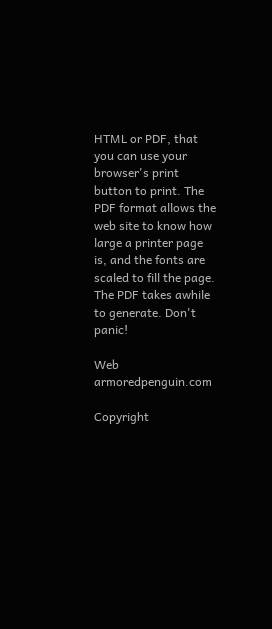HTML or PDF, that you can use your browser's print button to print. The PDF format allows the web site to know how large a printer page is, and the fonts are scaled to fill the page. The PDF takes awhile to generate. Don't panic!

Web armoredpenguin.com

Copyright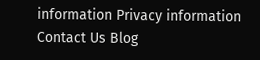information Privacy information Contact Us Blog